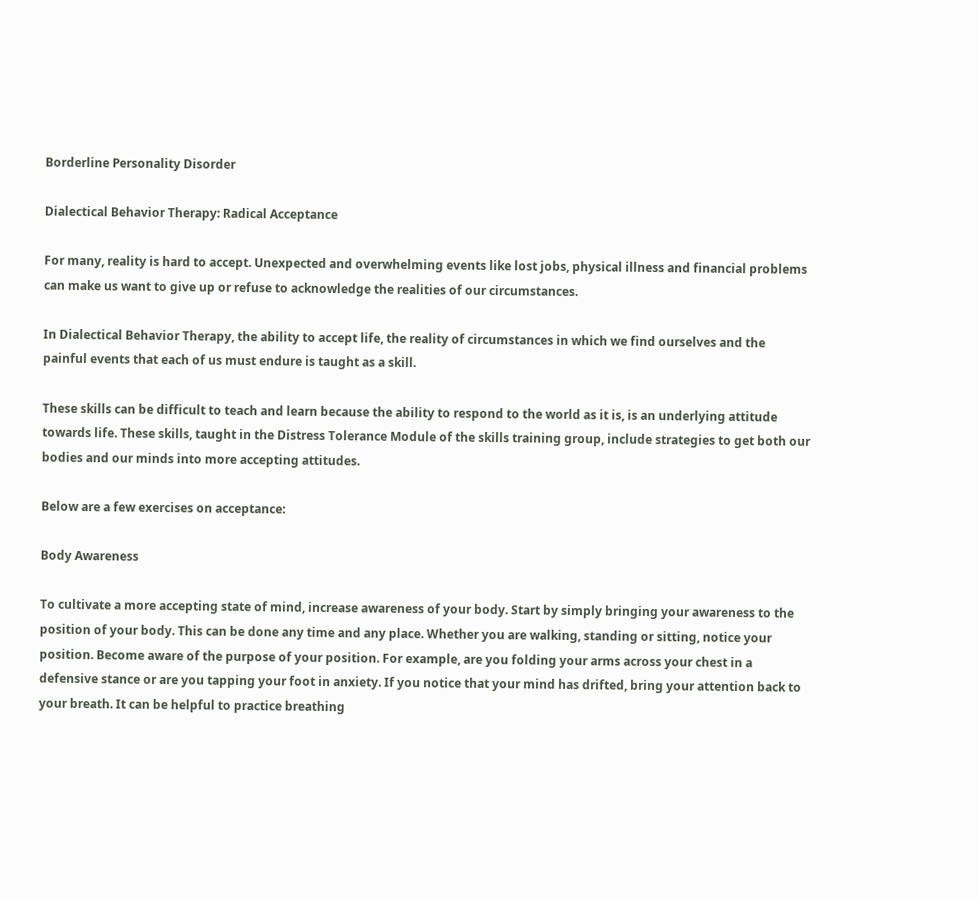Borderline Personality Disorder

Dialectical Behavior Therapy: Radical Acceptance

For many, reality is hard to accept. Unexpected and overwhelming events like lost jobs, physical illness and financial problems can make us want to give up or refuse to acknowledge the realities of our circumstances.

In Dialectical Behavior Therapy, the ability to accept life, the reality of circumstances in which we find ourselves and the painful events that each of us must endure is taught as a skill.

These skills can be difficult to teach and learn because the ability to respond to the world as it is, is an underlying attitude towards life. These skills, taught in the Distress Tolerance Module of the skills training group, include strategies to get both our bodies and our minds into more accepting attitudes.

Below are a few exercises on acceptance:

Body Awareness

To cultivate a more accepting state of mind, increase awareness of your body. Start by simply bringing your awareness to the position of your body. This can be done any time and any place. Whether you are walking, standing or sitting, notice your position. Become aware of the purpose of your position. For example, are you folding your arms across your chest in a defensive stance or are you tapping your foot in anxiety. If you notice that your mind has drifted, bring your attention back to your breath. It can be helpful to practice breathing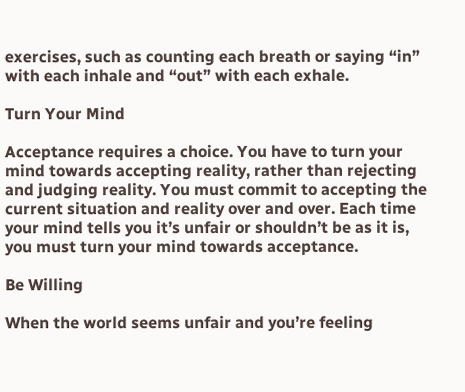exercises, such as counting each breath or saying “in” with each inhale and “out” with each exhale.

Turn Your Mind

Acceptance requires a choice. You have to turn your mind towards accepting reality, rather than rejecting and judging reality. You must commit to accepting the current situation and reality over and over. Each time your mind tells you it’s unfair or shouldn’t be as it is, you must turn your mind towards acceptance.

Be Willing

When the world seems unfair and you’re feeling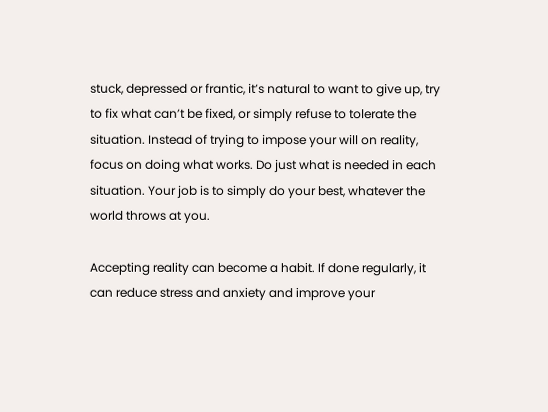stuck, depressed or frantic, it’s natural to want to give up, try to fix what can’t be fixed, or simply refuse to tolerate the situation. Instead of trying to impose your will on reality, focus on doing what works. Do just what is needed in each situation. Your job is to simply do your best, whatever the world throws at you.

Accepting reality can become a habit. If done regularly, it can reduce stress and anxiety and improve your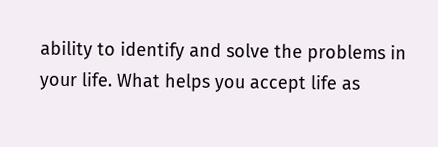ability to identify and solve the problems in your life. What helps you accept life as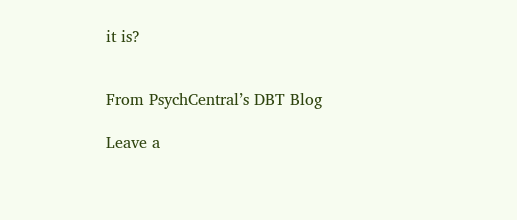it is?


From PsychCentral’s DBT Blog

Leave a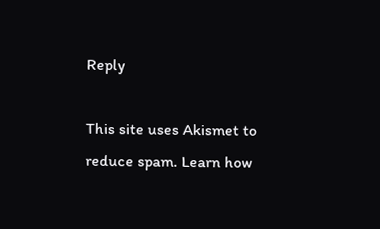Reply

This site uses Akismet to reduce spam. Learn how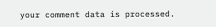your comment data is processed.